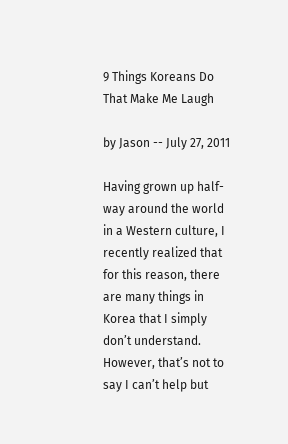9 Things Koreans Do That Make Me Laugh

by Jason -- July 27, 2011

Having grown up half-way around the world in a Western culture, I recently realized that for this reason, there are many things in Korea that I simply don’t understand. However, that’s not to say I can’t help but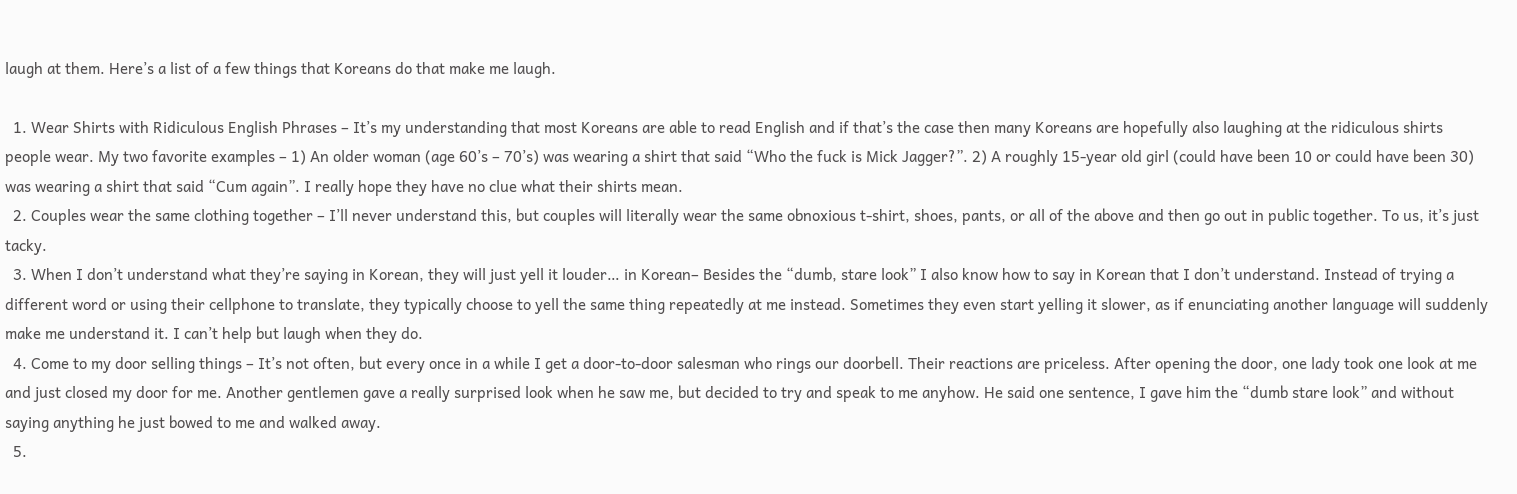laugh at them. Here’s a list of a few things that Koreans do that make me laugh.

  1. Wear Shirts with Ridiculous English Phrases – It’s my understanding that most Koreans are able to read English and if that’s the case then many Koreans are hopefully also laughing at the ridiculous shirts people wear. My two favorite examples – 1) An older woman (age 60’s – 70’s) was wearing a shirt that said “Who the fuck is Mick Jagger?”. 2) A roughly 15-year old girl (could have been 10 or could have been 30) was wearing a shirt that said “Cum again”. I really hope they have no clue what their shirts mean.
  2. Couples wear the same clothing together – I’ll never understand this, but couples will literally wear the same obnoxious t-shirt, shoes, pants, or all of the above and then go out in public together. To us, it’s just tacky.
  3. When I don’t understand what they’re saying in Korean, they will just yell it louder… in Korean– Besides the “dumb, stare look” I also know how to say in Korean that I don’t understand. Instead of trying a different word or using their cellphone to translate, they typically choose to yell the same thing repeatedly at me instead. Sometimes they even start yelling it slower, as if enunciating another language will suddenly make me understand it. I can’t help but laugh when they do.
  4. Come to my door selling things – It’s not often, but every once in a while I get a door-to-door salesman who rings our doorbell. Their reactions are priceless. After opening the door, one lady took one look at me and just closed my door for me. Another gentlemen gave a really surprised look when he saw me, but decided to try and speak to me anyhow. He said one sentence, I gave him the “dumb stare look” and without saying anything he just bowed to me and walked away.
  5.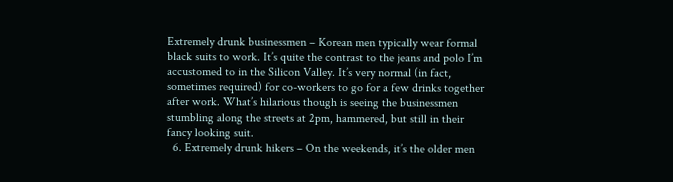Extremely drunk businessmen – Korean men typically wear formal black suits to work. It’s quite the contrast to the jeans and polo I’m accustomed to in the Silicon Valley. It’s very normal (in fact, sometimes required) for co-workers to go for a few drinks together after work. What’s hilarious though is seeing the businessmen stumbling along the streets at 2pm, hammered, but still in their fancy looking suit.
  6. Extremely drunk hikers – On the weekends, it’s the older men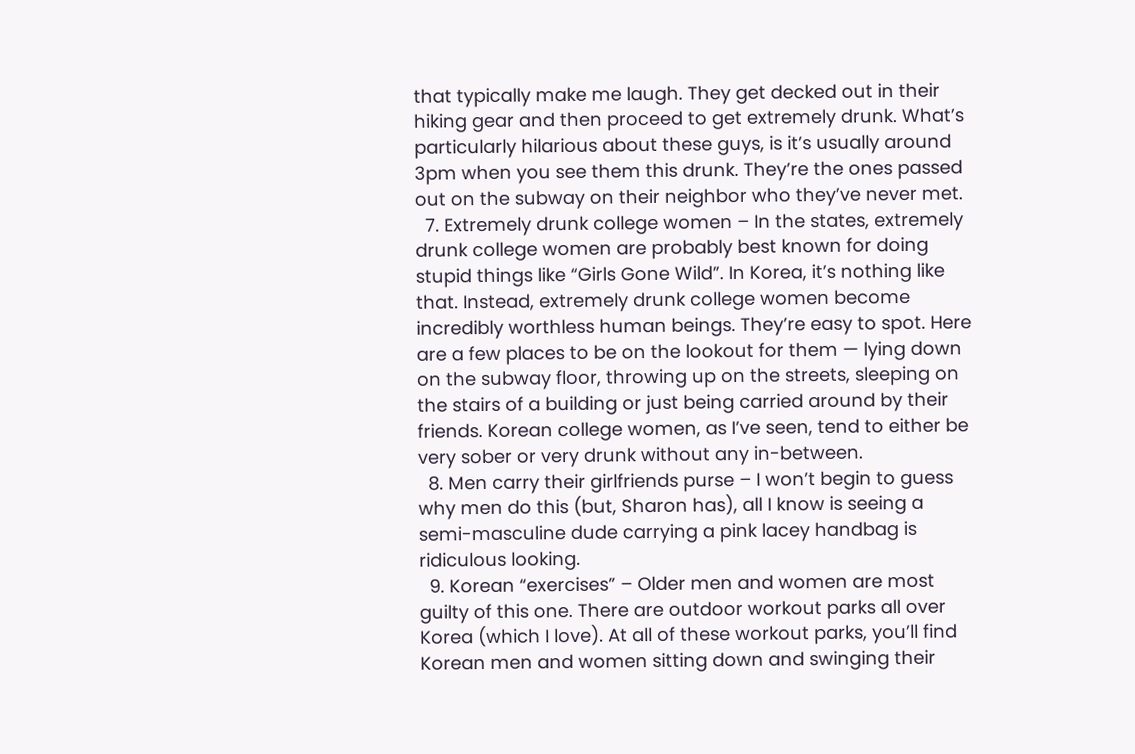that typically make me laugh. They get decked out in their hiking gear and then proceed to get extremely drunk. What’s particularly hilarious about these guys, is it’s usually around 3pm when you see them this drunk. They’re the ones passed out on the subway on their neighbor who they’ve never met.
  7. Extremely drunk college women – In the states, extremely drunk college women are probably best known for doing stupid things like “Girls Gone Wild”. In Korea, it’s nothing like that. Instead, extremely drunk college women become incredibly worthless human beings. They’re easy to spot. Here are a few places to be on the lookout for them — lying down on the subway floor, throwing up on the streets, sleeping on the stairs of a building or just being carried around by their friends. Korean college women, as I’ve seen, tend to either be very sober or very drunk without any in-between.
  8. Men carry their girlfriends purse – I won’t begin to guess why men do this (but, Sharon has), all I know is seeing a semi-masculine dude carrying a pink lacey handbag is ridiculous looking.
  9. Korean “exercises” – Older men and women are most guilty of this one. There are outdoor workout parks all over Korea (which I love). At all of these workout parks, you’ll find Korean men and women sitting down and swinging their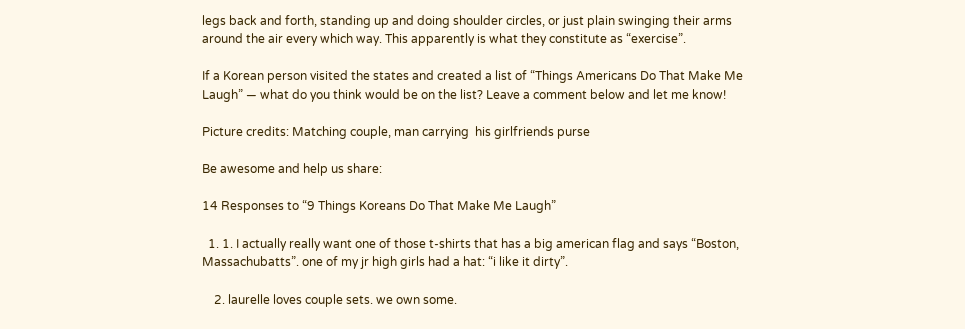legs back and forth, standing up and doing shoulder circles, or just plain swinging their arms around the air every which way. This apparently is what they constitute as “exercise”.

If a Korean person visited the states and created a list of “Things Americans Do That Make Me Laugh” — what do you think would be on the list? Leave a comment below and let me know!

Picture credits: Matching couple, man carrying  his girlfriends purse

Be awesome and help us share:

14 Responses to “9 Things Koreans Do That Make Me Laugh”

  1. 1. I actually really want one of those t-shirts that has a big american flag and says “Boston, Massachubatts”. one of my jr high girls had a hat: “i like it dirty”.

    2. laurelle loves couple sets. we own some.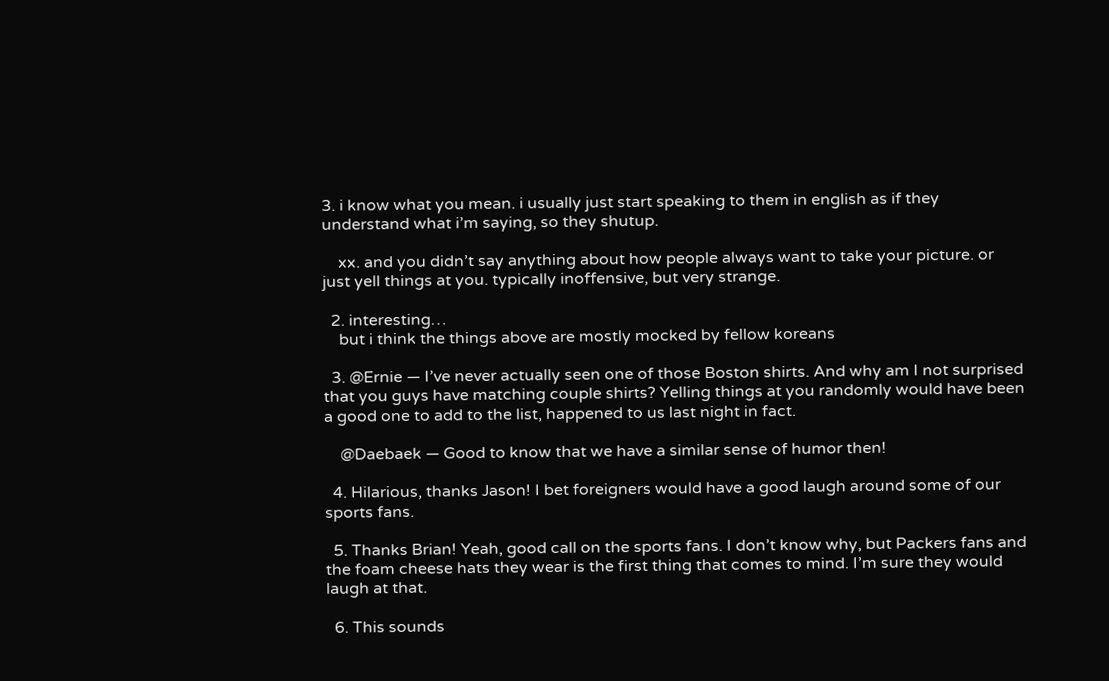3. i know what you mean. i usually just start speaking to them in english as if they understand what i’m saying, so they shutup.

    xx. and you didn’t say anything about how people always want to take your picture. or just yell things at you. typically inoffensive, but very strange.

  2. interesting…
    but i think the things above are mostly mocked by fellow koreans

  3. @Ernie — I’ve never actually seen one of those Boston shirts. And why am I not surprised that you guys have matching couple shirts? Yelling things at you randomly would have been a good one to add to the list, happened to us last night in fact.

    @Daebaek — Good to know that we have a similar sense of humor then!

  4. Hilarious, thanks Jason! I bet foreigners would have a good laugh around some of our sports fans.

  5. Thanks Brian! Yeah, good call on the sports fans. I don’t know why, but Packers fans and the foam cheese hats they wear is the first thing that comes to mind. I’m sure they would laugh at that.

  6. This sounds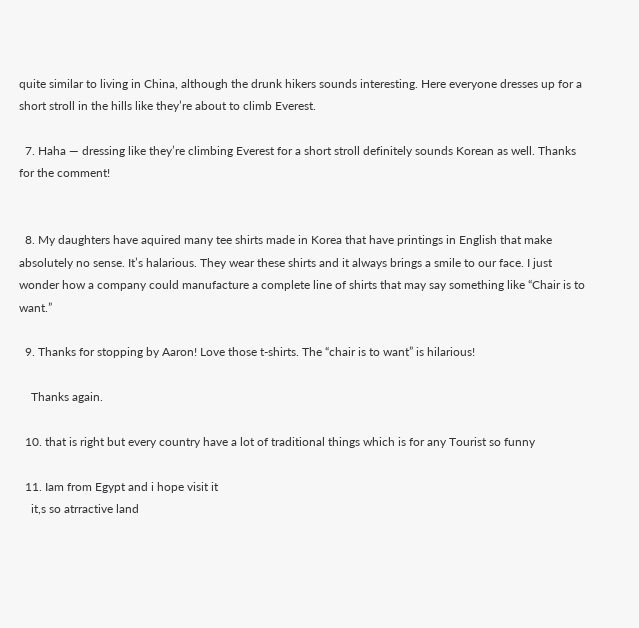quite similar to living in China, although the drunk hikers sounds interesting. Here everyone dresses up for a short stroll in the hills like they’re about to climb Everest.

  7. Haha — dressing like they’re climbing Everest for a short stroll definitely sounds Korean as well. Thanks for the comment!


  8. My daughters have aquired many tee shirts made in Korea that have printings in English that make absolutely no sense. It’s halarious. They wear these shirts and it always brings a smile to our face. I just wonder how a company could manufacture a complete line of shirts that may say something like “Chair is to want.”

  9. Thanks for stopping by Aaron! Love those t-shirts. The “chair is to want” is hilarious!

    Thanks again.

  10. that is right but every country have a lot of traditional things which is for any Tourist so funny

  11. Iam from Egypt and i hope visit it
    it,s so atrractive land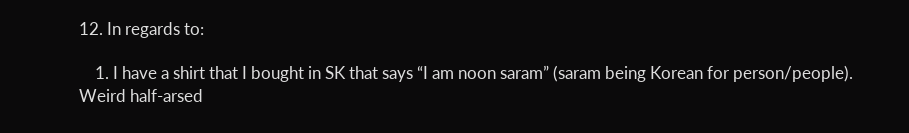12. In regards to:

    1. I have a shirt that I bought in SK that says “I am noon saram” (saram being Korean for person/people). Weird half-arsed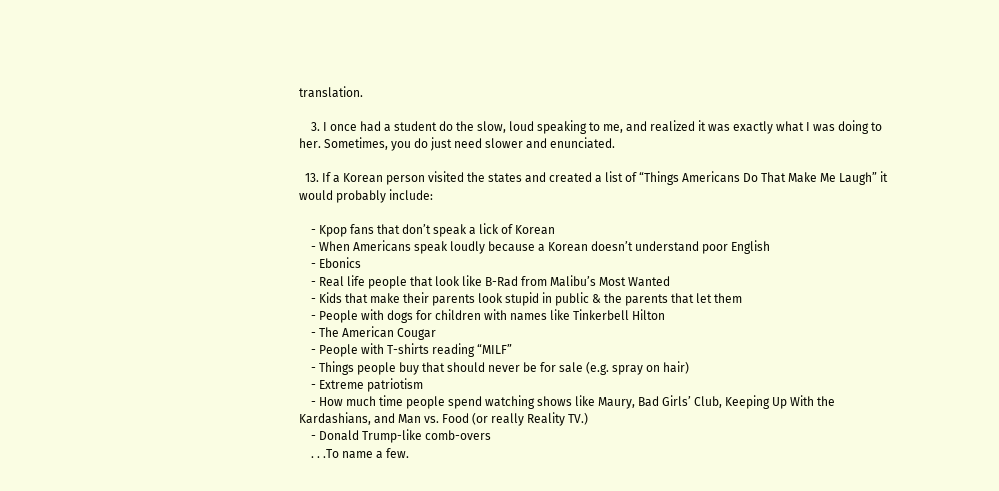translation.

    3. I once had a student do the slow, loud speaking to me, and realized it was exactly what I was doing to her. Sometimes, you do just need slower and enunciated.

  13. If a Korean person visited the states and created a list of “Things Americans Do That Make Me Laugh” it would probably include:

    - Kpop fans that don’t speak a lick of Korean
    - When Americans speak loudly because a Korean doesn’t understand poor English
    - Ebonics
    - Real life people that look like B-Rad from Malibu’s Most Wanted
    - Kids that make their parents look stupid in public & the parents that let them
    - People with dogs for children with names like Tinkerbell Hilton
    - The American Cougar
    - People with T-shirts reading “MILF”
    - Things people buy that should never be for sale (e.g. spray on hair)
    - Extreme patriotism
    - How much time people spend watching shows like Maury, Bad Girls’ Club, Keeping Up With the Kardashians, and Man vs. Food (or really Reality TV.)
    - Donald Trump-like comb-overs
    . . .To name a few.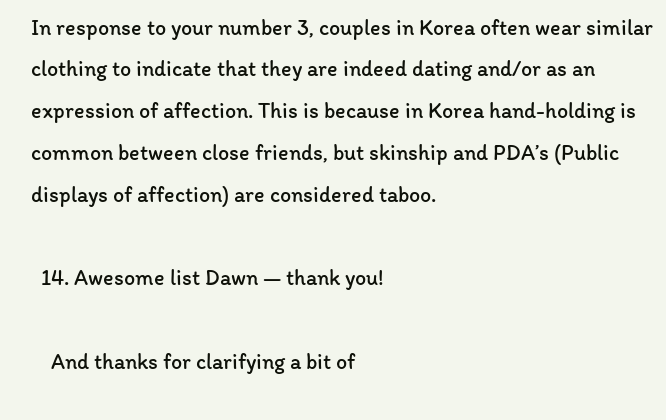In response to your number 3, couples in Korea often wear similar clothing to indicate that they are indeed dating and/or as an expression of affection. This is because in Korea hand-holding is common between close friends, but skinship and PDA’s (Public displays of affection) are considered taboo.

  14. Awesome list Dawn — thank you!

    And thanks for clarifying a bit of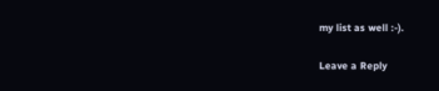my list as well :-).

Leave a Reply